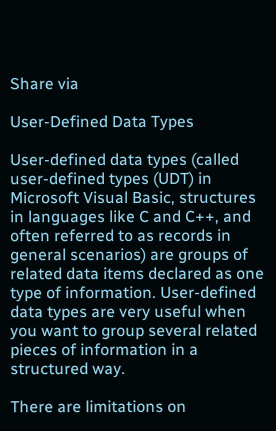Share via

User-Defined Data Types

User-defined data types (called user-defined types (UDT) in Microsoft Visual Basic, structures in languages like C and C++, and often referred to as records in general scenarios) are groups of related data items declared as one type of information. User-defined data types are very useful when you want to group several related pieces of information in a structured way.

There are limitations on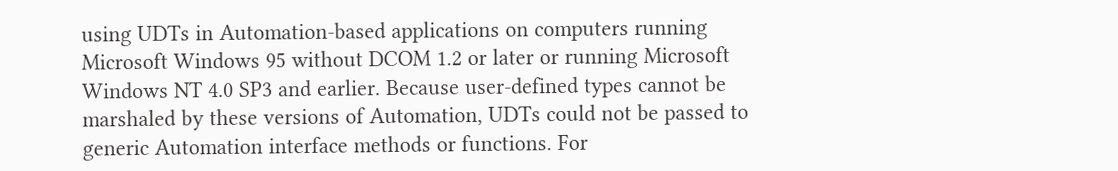using UDTs in Automation-based applications on computers running Microsoft Windows 95 without DCOM 1.2 or later or running Microsoft Windows NT 4.0 SP3 and earlier. Because user-defined types cannot be marshaled by these versions of Automation, UDTs could not be passed to generic Automation interface methods or functions. For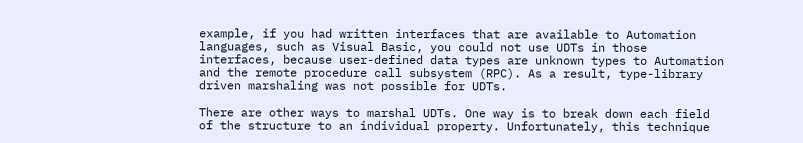example, if you had written interfaces that are available to Automation languages, such as Visual Basic, you could not use UDTs in those interfaces, because user-defined data types are unknown types to Automation and the remote procedure call subsystem (RPC). As a result, type-library driven marshaling was not possible for UDTs.

There are other ways to marshal UDTs. One way is to break down each field of the structure to an individual property. Unfortunately, this technique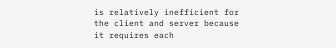is relatively inefficient for the client and server because it requires each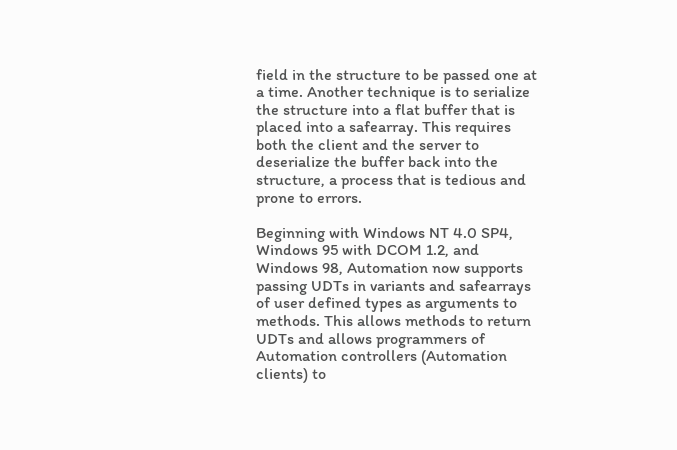field in the structure to be passed one at a time. Another technique is to serialize the structure into a flat buffer that is placed into a safearray. This requires both the client and the server to deserialize the buffer back into the structure, a process that is tedious and prone to errors.

Beginning with Windows NT 4.0 SP4, Windows 95 with DCOM 1.2, and Windows 98, Automation now supports passing UDTs in variants and safearrays of user defined types as arguments to methods. This allows methods to return UDTs and allows programmers of Automation controllers (Automation clients) to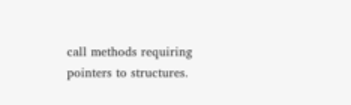call methods requiring pointers to structures.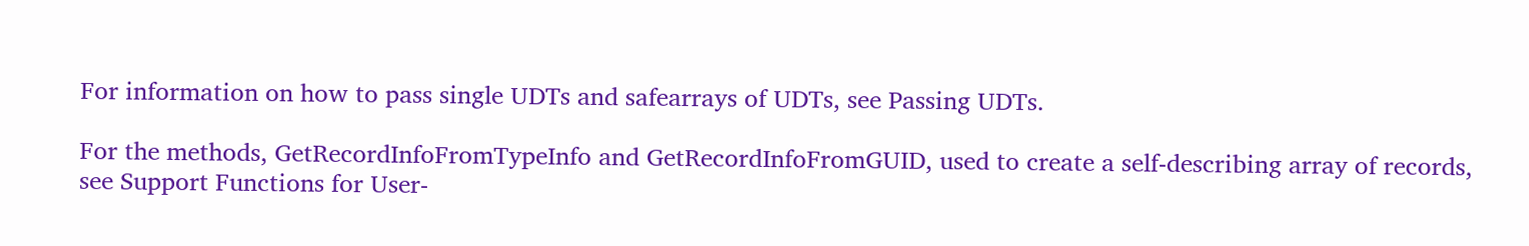For information on how to pass single UDTs and safearrays of UDTs, see Passing UDTs.

For the methods, GetRecordInfoFromTypeInfo and GetRecordInfoFromGUID, used to create a self-describing array of records, see Support Functions for User-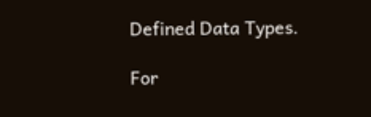Defined Data Types.

For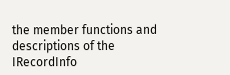the member functions and descriptions of the IRecordInfo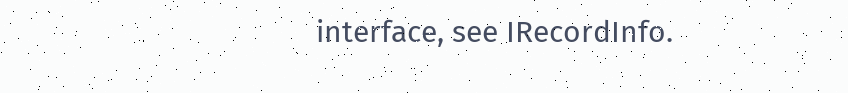interface, see IRecordInfo.